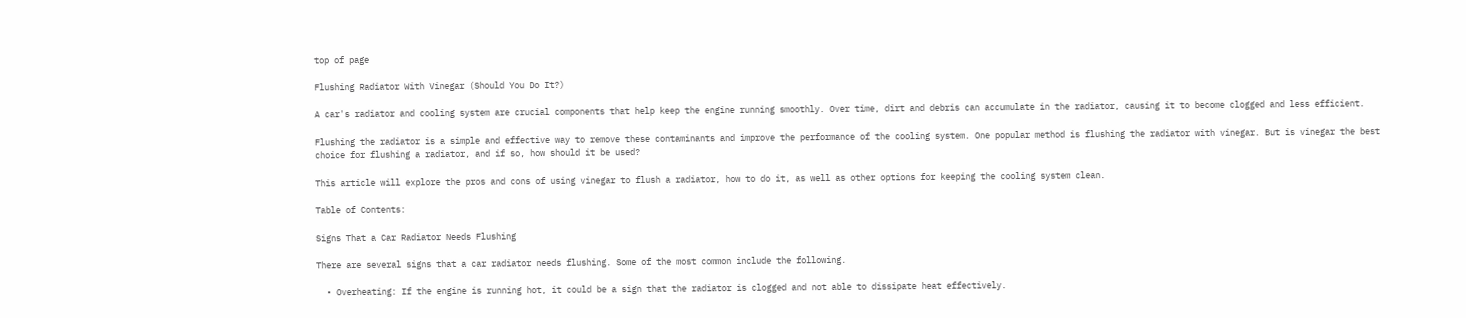top of page

Flushing Radiator With Vinegar (Should You Do It?)

A car's radiator and cooling system are crucial components that help keep the engine running smoothly. Over time, dirt and debris can accumulate in the radiator, causing it to become clogged and less efficient.

Flushing the radiator is a simple and effective way to remove these contaminants and improve the performance of the cooling system. One popular method is flushing the radiator with vinegar. But is vinegar the best choice for flushing a radiator, and if so, how should it be used?

This article will explore the pros and cons of using vinegar to flush a radiator, how to do it, as well as other options for keeping the cooling system clean.

Table of Contents:

Signs That a Car Radiator Needs Flushing

There are several signs that a car radiator needs flushing. Some of the most common include the following.

  • Overheating: If the engine is running hot, it could be a sign that the radiator is clogged and not able to dissipate heat effectively.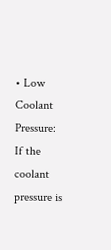• Low Coolant Pressure: If the coolant pressure is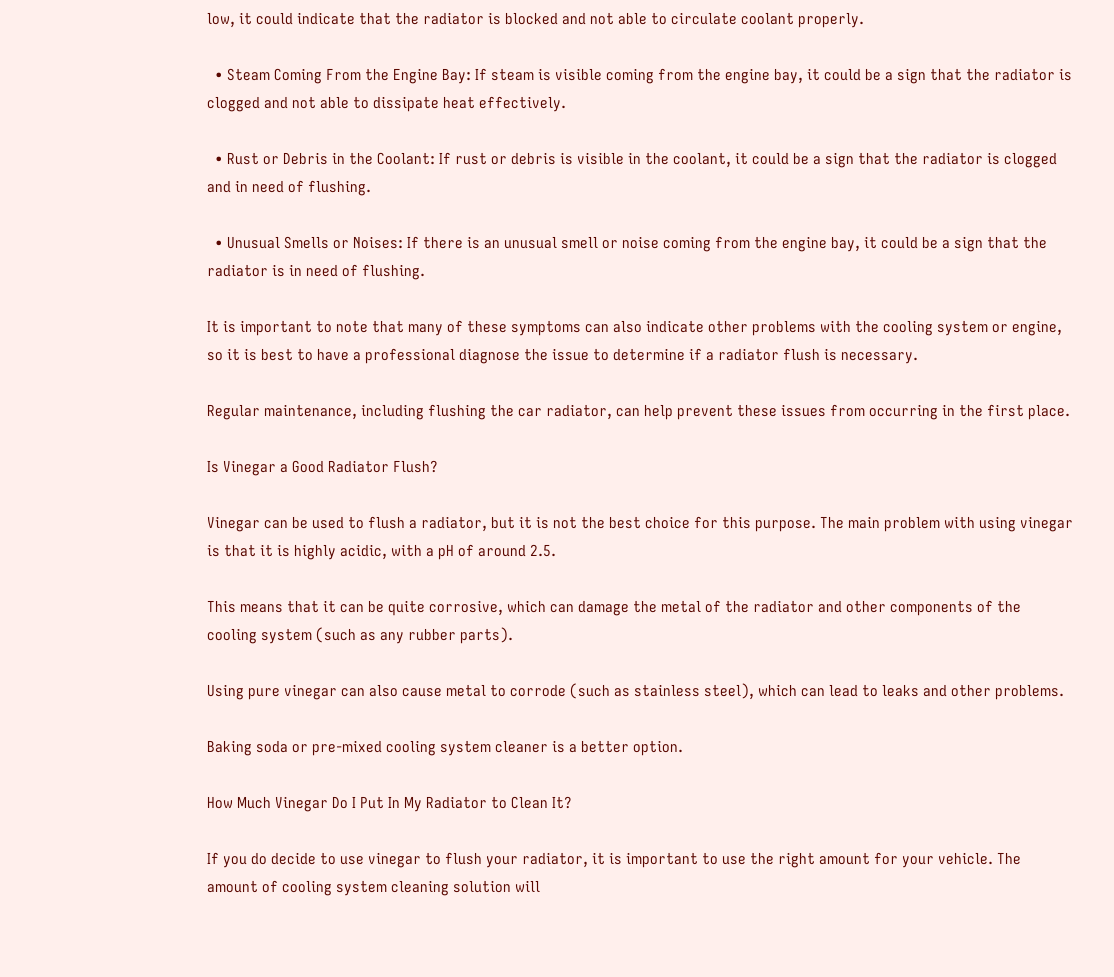low, it could indicate that the radiator is blocked and not able to circulate coolant properly.

  • Steam Coming From the Engine Bay: If steam is visible coming from the engine bay, it could be a sign that the radiator is clogged and not able to dissipate heat effectively.

  • Rust or Debris in the Coolant: If rust or debris is visible in the coolant, it could be a sign that the radiator is clogged and in need of flushing.

  • Unusual Smells or Noises: If there is an unusual smell or noise coming from the engine bay, it could be a sign that the radiator is in need of flushing.

It is important to note that many of these symptoms can also indicate other problems with the cooling system or engine, so it is best to have a professional diagnose the issue to determine if a radiator flush is necessary.

Regular maintenance, including flushing the car radiator, can help prevent these issues from occurring in the first place.

Is Vinegar a Good Radiator Flush?

Vinegar can be used to flush a radiator, but it is not the best choice for this purpose. The main problem with using vinegar is that it is highly acidic, with a pH of around 2.5.

This means that it can be quite corrosive, which can damage the metal of the radiator and other components of the cooling system (such as any rubber parts).

Using pure vinegar can also cause metal to corrode (such as stainless steel), which can lead to leaks and other problems.

Baking soda or pre-mixed cooling system cleaner is a better option.

How Much Vinegar Do I Put In My Radiator to Clean It?

If you do decide to use vinegar to flush your radiator, it is important to use the right amount for your vehicle. The amount of cooling system cleaning solution will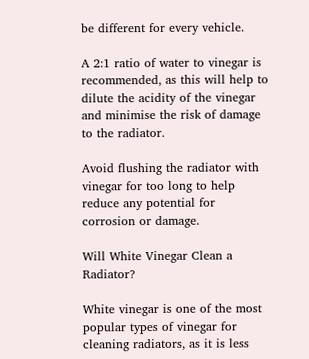be different for every vehicle.

A 2:1 ratio of water to vinegar is recommended, as this will help to dilute the acidity of the vinegar and minimise the risk of damage to the radiator.

Avoid flushing the radiator with vinegar for too long to help reduce any potential for corrosion or damage.

Will White Vinegar Clean a Radiator?

White vinegar is one of the most popular types of vinegar for cleaning radiators, as it is less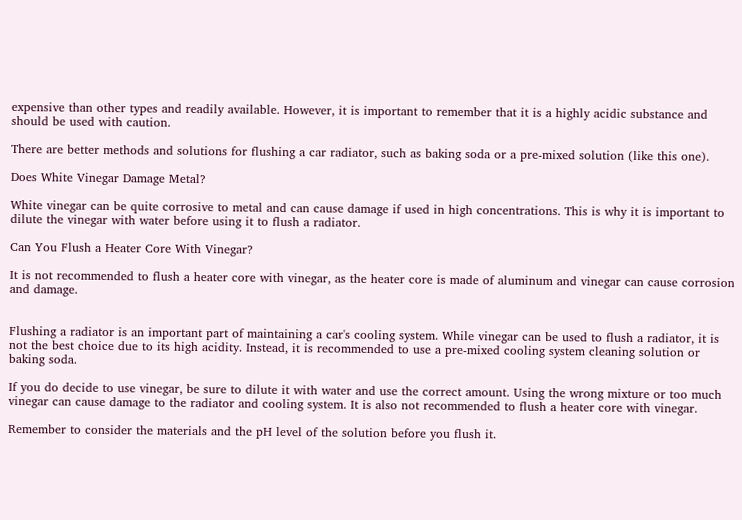expensive than other types and readily available. However, it is important to remember that it is a highly acidic substance and should be used with caution.

There are better methods and solutions for flushing a car radiator, such as baking soda or a pre-mixed solution (like this one).

Does White Vinegar Damage Metal?

White vinegar can be quite corrosive to metal and can cause damage if used in high concentrations. This is why it is important to dilute the vinegar with water before using it to flush a radiator.

Can You Flush a Heater Core With Vinegar?

It is not recommended to flush a heater core with vinegar, as the heater core is made of aluminum and vinegar can cause corrosion and damage.


Flushing a radiator is an important part of maintaining a car's cooling system. While vinegar can be used to flush a radiator, it is not the best choice due to its high acidity. Instead, it is recommended to use a pre-mixed cooling system cleaning solution or baking soda.

If you do decide to use vinegar, be sure to dilute it with water and use the correct amount. Using the wrong mixture or too much vinegar can cause damage to the radiator and cooling system. It is also not recommended to flush a heater core with vinegar.

Remember to consider the materials and the pH level of the solution before you flush it.